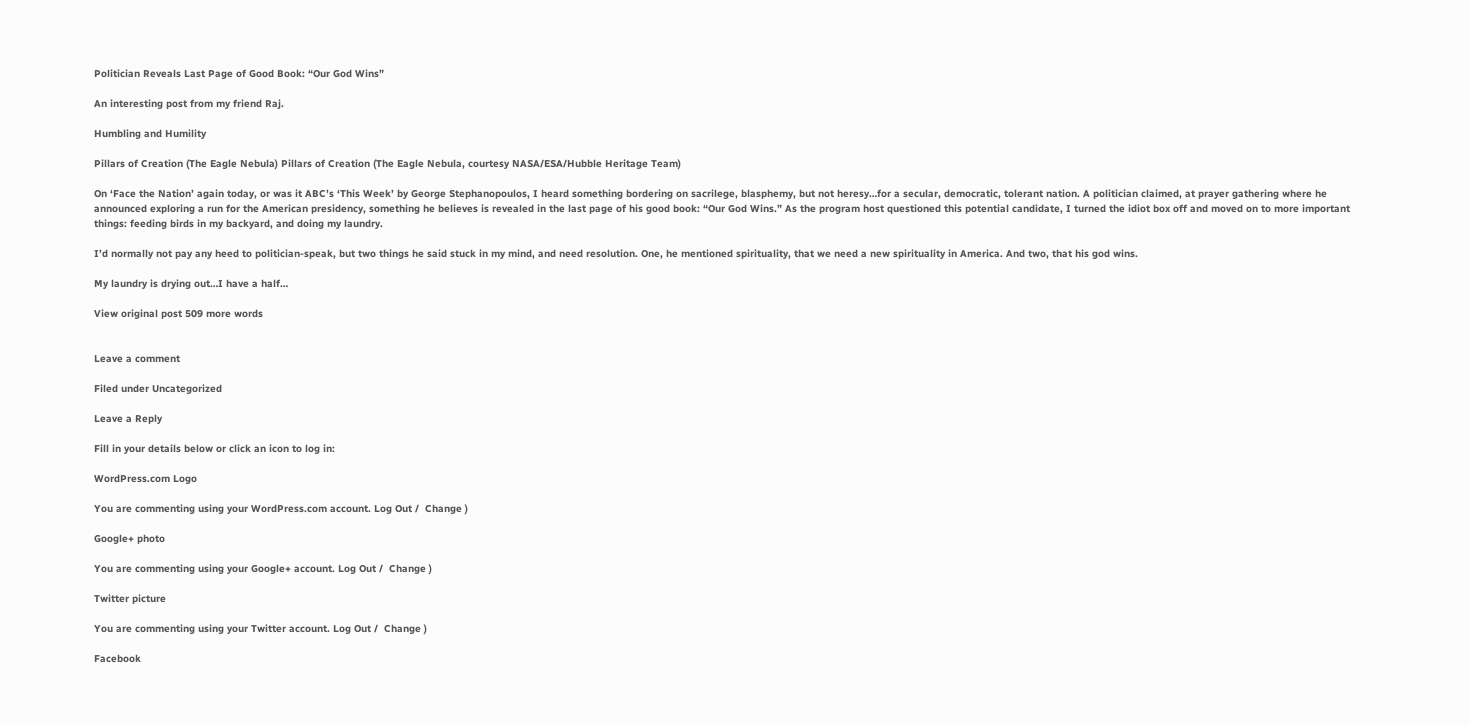Politician Reveals Last Page of Good Book: “Our God Wins”

An interesting post from my friend Raj.

Humbling and Humility

Pillars of Creation (The Eagle Nebula) Pillars of Creation (The Eagle Nebula, courtesy NASA/ESA/Hubble Heritage Team)

On ‘Face the Nation’ again today, or was it ABC’s ‘This Week’ by George Stephanopoulos, I heard something bordering on sacrilege, blasphemy, but not heresy…for a secular, democratic, tolerant nation. A politician claimed, at prayer gathering where he announced exploring a run for the American presidency, something he believes is revealed in the last page of his good book: “Our God Wins.” As the program host questioned this potential candidate, I turned the idiot box off and moved on to more important things: feeding birds in my backyard, and doing my laundry.

I’d normally not pay any heed to politician-speak, but two things he said stuck in my mind, and need resolution. One, he mentioned spirituality, that we need a new spirituality in America. And two, that his god wins.

My laundry is drying out…I have a half…

View original post 509 more words


Leave a comment

Filed under Uncategorized

Leave a Reply

Fill in your details below or click an icon to log in:

WordPress.com Logo

You are commenting using your WordPress.com account. Log Out /  Change )

Google+ photo

You are commenting using your Google+ account. Log Out /  Change )

Twitter picture

You are commenting using your Twitter account. Log Out /  Change )

Facebook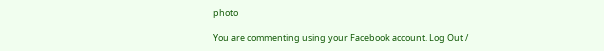photo

You are commenting using your Facebook account. Log Out /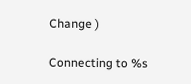Change )

Connecting to %s